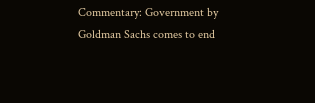Commentary: Government by Goldman Sachs comes to end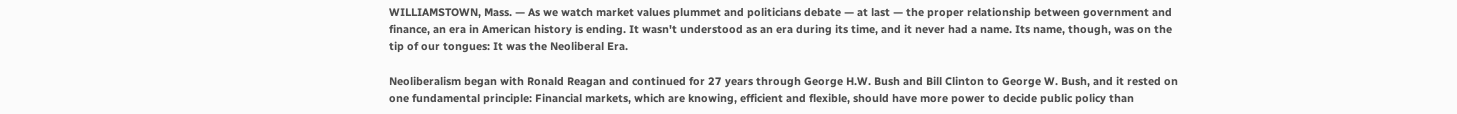WILLIAMSTOWN, Mass. — As we watch market values plummet and politicians debate — at last — the proper relationship between government and finance, an era in American history is ending. It wasn't understood as an era during its time, and it never had a name. Its name, though, was on the tip of our tongues: It was the Neoliberal Era.

Neoliberalism began with Ronald Reagan and continued for 27 years through George H.W. Bush and Bill Clinton to George W. Bush, and it rested on one fundamental principle: Financial markets, which are knowing, efficient and flexible, should have more power to decide public policy than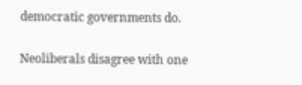democratic governments do.

Neoliberals disagree with one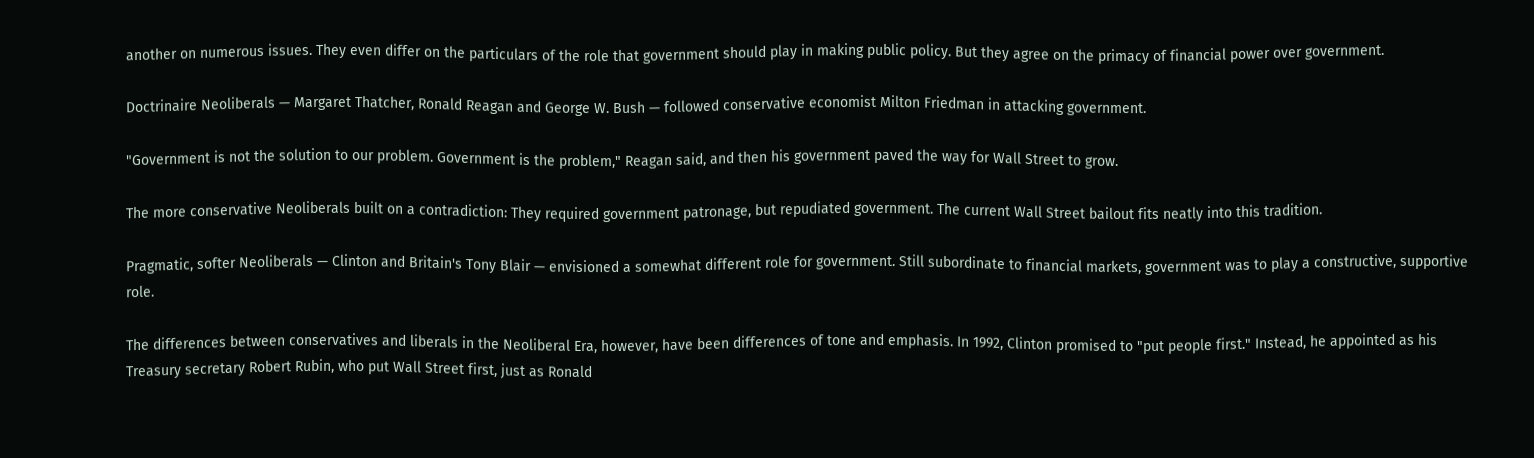another on numerous issues. They even differ on the particulars of the role that government should play in making public policy. But they agree on the primacy of financial power over government.

Doctrinaire Neoliberals — Margaret Thatcher, Ronald Reagan and George W. Bush — followed conservative economist Milton Friedman in attacking government.

"Government is not the solution to our problem. Government is the problem," Reagan said, and then his government paved the way for Wall Street to grow.

The more conservative Neoliberals built on a contradiction: They required government patronage, but repudiated government. The current Wall Street bailout fits neatly into this tradition.

Pragmatic, softer Neoliberals — Clinton and Britain's Tony Blair — envisioned a somewhat different role for government. Still subordinate to financial markets, government was to play a constructive, supportive role.

The differences between conservatives and liberals in the Neoliberal Era, however, have been differences of tone and emphasis. In 1992, Clinton promised to "put people first." Instead, he appointed as his Treasury secretary Robert Rubin, who put Wall Street first, just as Ronald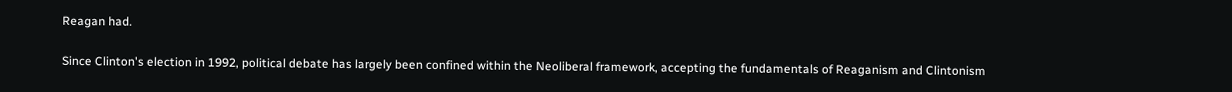Reagan had.

Since Clinton's election in 1992, political debate has largely been confined within the Neoliberal framework, accepting the fundamentals of Reaganism and Clintonism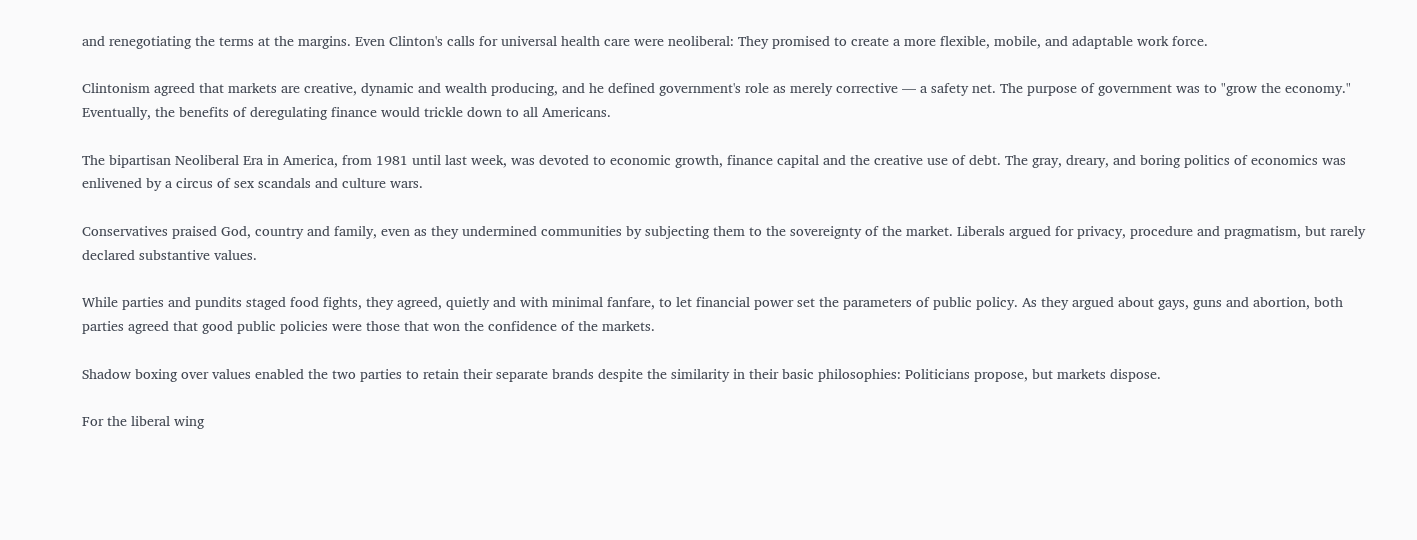and renegotiating the terms at the margins. Even Clinton's calls for universal health care were neoliberal: They promised to create a more flexible, mobile, and adaptable work force.

Clintonism agreed that markets are creative, dynamic and wealth producing, and he defined government's role as merely corrective — a safety net. The purpose of government was to "grow the economy." Eventually, the benefits of deregulating finance would trickle down to all Americans.

The bipartisan Neoliberal Era in America, from 1981 until last week, was devoted to economic growth, finance capital and the creative use of debt. The gray, dreary, and boring politics of economics was enlivened by a circus of sex scandals and culture wars.

Conservatives praised God, country and family, even as they undermined communities by subjecting them to the sovereignty of the market. Liberals argued for privacy, procedure and pragmatism, but rarely declared substantive values.

While parties and pundits staged food fights, they agreed, quietly and with minimal fanfare, to let financial power set the parameters of public policy. As they argued about gays, guns and abortion, both parties agreed that good public policies were those that won the confidence of the markets.

Shadow boxing over values enabled the two parties to retain their separate brands despite the similarity in their basic philosophies: Politicians propose, but markets dispose.

For the liberal wing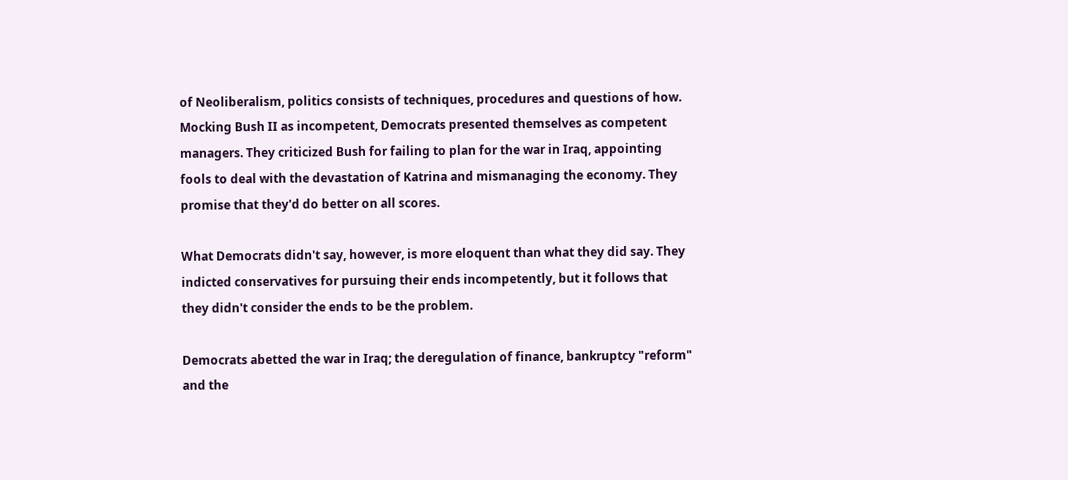of Neoliberalism, politics consists of techniques, procedures and questions of how. Mocking Bush II as incompetent, Democrats presented themselves as competent managers. They criticized Bush for failing to plan for the war in Iraq, appointing fools to deal with the devastation of Katrina and mismanaging the economy. They promise that they'd do better on all scores.

What Democrats didn't say, however, is more eloquent than what they did say. They indicted conservatives for pursuing their ends incompetently, but it follows that they didn't consider the ends to be the problem.

Democrats abetted the war in Iraq; the deregulation of finance, bankruptcy "reform" and the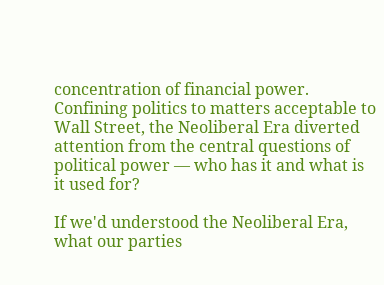concentration of financial power. Confining politics to matters acceptable to Wall Street, the Neoliberal Era diverted attention from the central questions of political power — who has it and what is it used for?

If we'd understood the Neoliberal Era, what our parties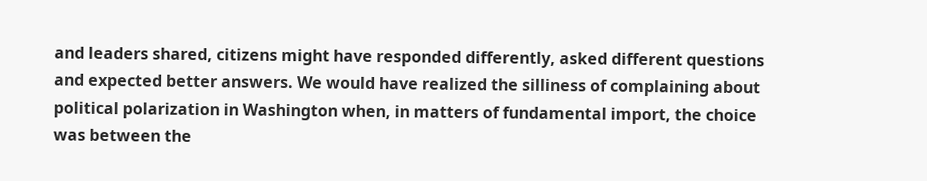and leaders shared, citizens might have responded differently, asked different questions and expected better answers. We would have realized the silliness of complaining about political polarization in Washington when, in matters of fundamental import, the choice was between the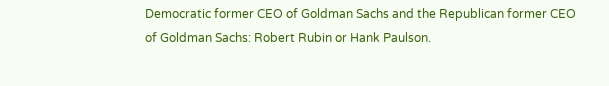Democratic former CEO of Goldman Sachs and the Republican former CEO of Goldman Sachs: Robert Rubin or Hank Paulson.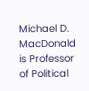Michael D. MacDonald is Professor of Political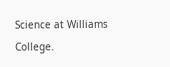Science at Williams College.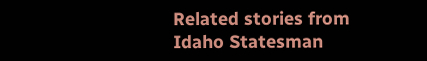Related stories from Idaho Statesman